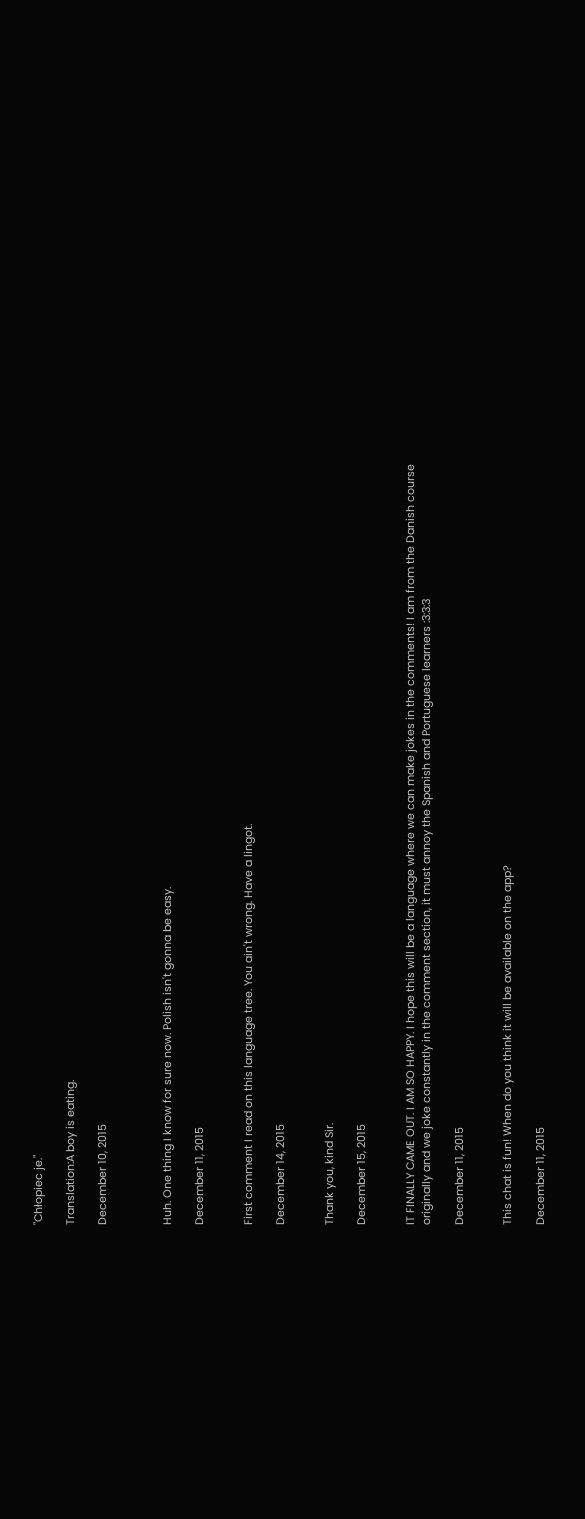"Chłopiec je."

Translation:A boy is eating.

December 10, 2015



Huh. One thing I know for sure now. Polish isn't gonna be easy.

December 11, 2015


First comment I read on this language tree. You ain't wrong. Have a lingot.

December 14, 2015


Thank you, kind Sir.

December 15, 2015


IT FINALLY CAME OUT. I AM SO HAPPY. I hope this will be a language where we can make jokes in the comments! I am from the Danish course originally and we joke constantly in the comment section, it must annoy the Spanish and Portuguese learners :3:3:3

December 11, 2015


This chat is fun! When do you think it will be available on the app?

December 11, 2015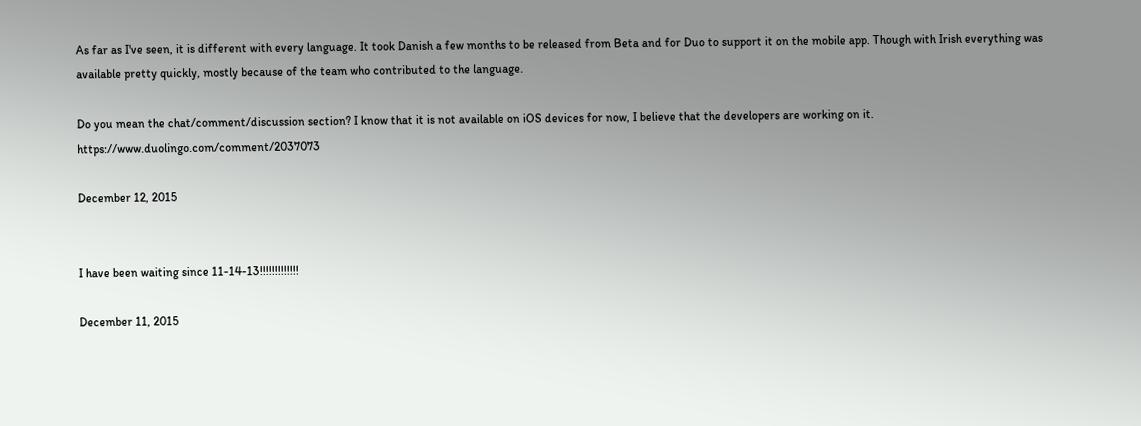As far as I've seen, it is different with every language. It took Danish a few months to be released from Beta and for Duo to support it on the mobile app. Though with Irish everything was available pretty quickly, mostly because of the team who contributed to the language.

Do you mean the chat/comment/discussion section? I know that it is not available on iOS devices for now, I believe that the developers are working on it. https://www.duolingo.com/comment/2037073

December 12, 2015


I have been waiting since 11-14-13!!!!!!!!!!!!!

December 11, 2015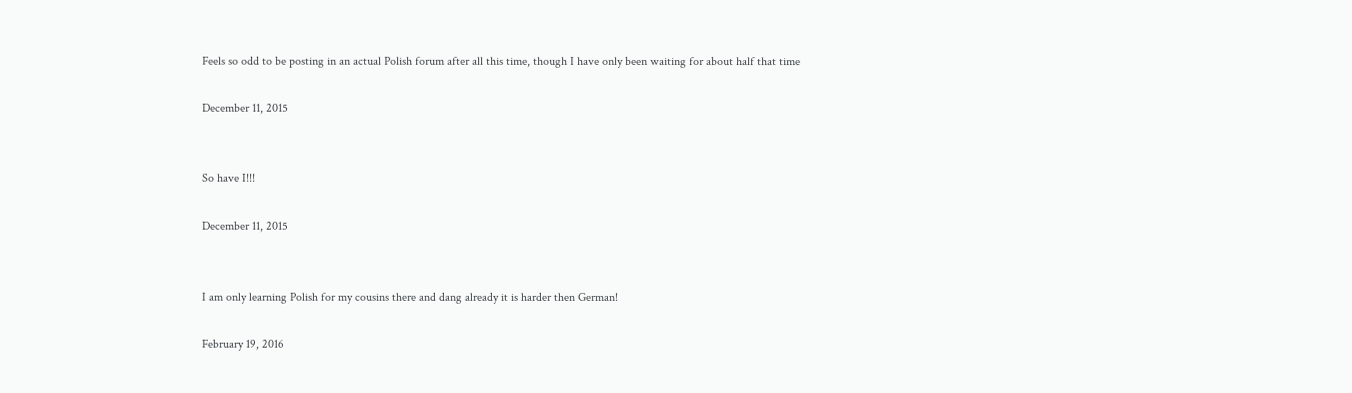Feels so odd to be posting in an actual Polish forum after all this time, though I have only been waiting for about half that time

December 11, 2015


So have I!!!

December 11, 2015


I am only learning Polish for my cousins there and dang already it is harder then German!

February 19, 2016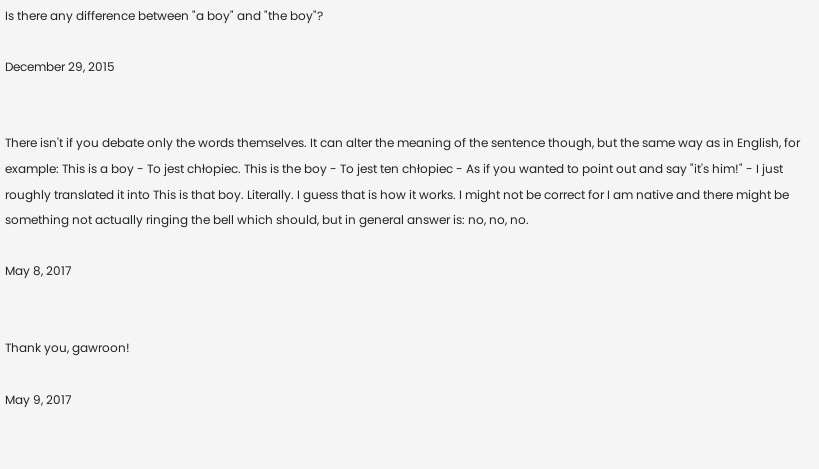Is there any difference between "a boy" and "the boy"?

December 29, 2015


There isn't if you debate only the words themselves. It can alter the meaning of the sentence though, but the same way as in English, for example: This is a boy - To jest chłopiec. This is the boy - To jest ten chłopiec - As if you wanted to point out and say "it's him!" - I just roughly translated it into This is that boy. Literally. I guess that is how it works. I might not be correct for I am native and there might be something not actually ringing the bell which should, but in general answer is: no, no, no.

May 8, 2017


Thank you, gawroon!

May 9, 2017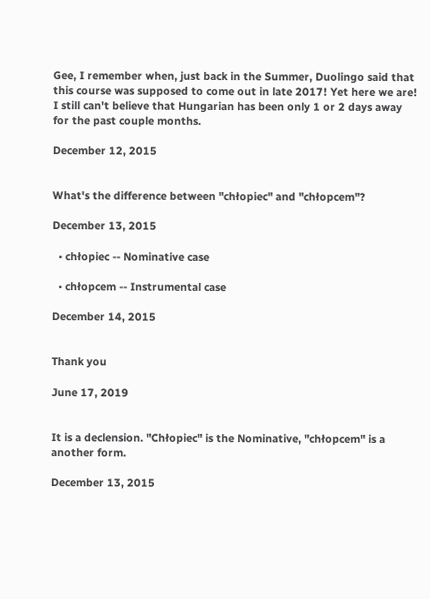Gee, I remember when, just back in the Summer, Duolingo said that this course was supposed to come out in late 2017! Yet here we are! I still can't believe that Hungarian has been only 1 or 2 days away for the past couple months.

December 12, 2015


What's the difference between "chłopiec" and "chłopcem"?

December 13, 2015

  • chłopiec -- Nominative case

  • chłopcem -- Instrumental case

December 14, 2015


Thank you

June 17, 2019


It is a declension. "Chłopiec" is the Nominative, "chłopcem" is a another form.

December 13, 2015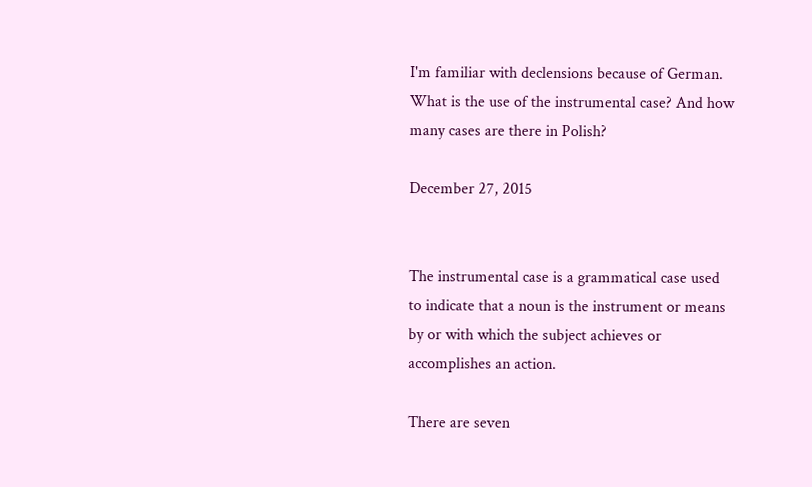I'm familiar with declensions because of German. What is the use of the instrumental case? And how many cases are there in Polish?

December 27, 2015


The instrumental case is a grammatical case used to indicate that a noun is the instrument or means by or with which the subject achieves or accomplishes an action.

There are seven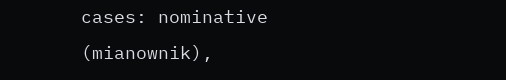cases: nominative (mianownik),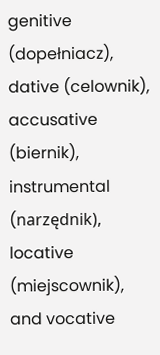genitive (dopełniacz), dative (celownik), accusative (biernik), instrumental (narzędnik), locative (miejscownik), and vocative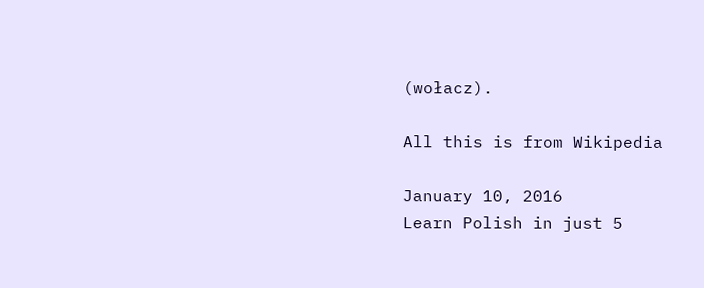(wołacz).

All this is from Wikipedia

January 10, 2016
Learn Polish in just 5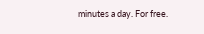minutes a day. For free.